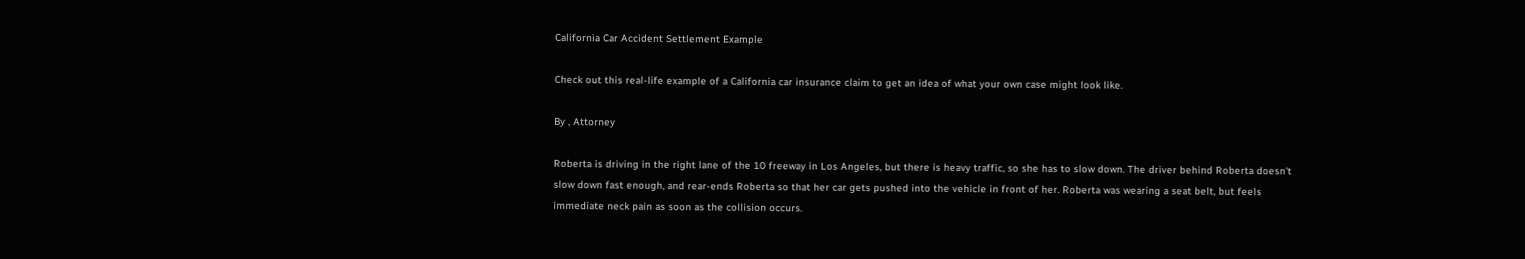California Car Accident Settlement Example

Check out this real-life example of a California car insurance claim to get an idea of what your own case might look like.

By , Attorney

Roberta is driving in the right lane of the 10 freeway in Los Angeles, but there is heavy traffic, so she has to slow down. The driver behind Roberta doesn't slow down fast enough, and rear-ends Roberta so that her car gets pushed into the vehicle in front of her. Roberta was wearing a seat belt, but feels immediate neck pain as soon as the collision occurs.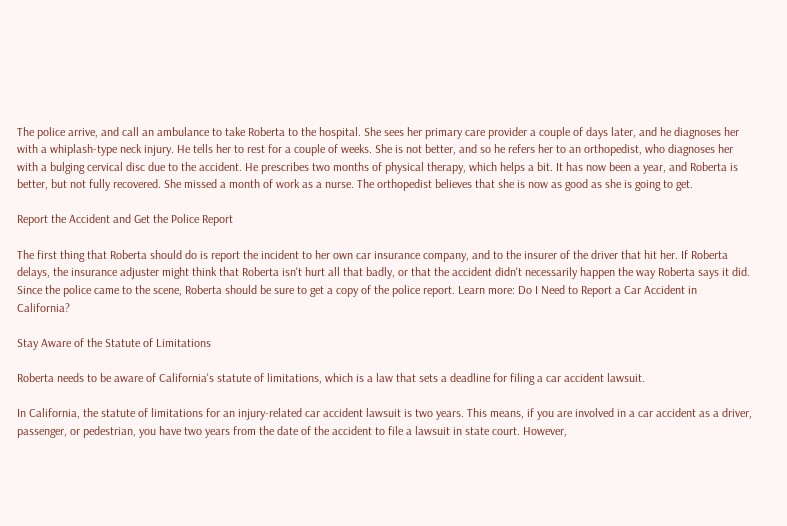The police arrive, and call an ambulance to take Roberta to the hospital. She sees her primary care provider a couple of days later, and he diagnoses her with a whiplash-type neck injury. He tells her to rest for a couple of weeks. She is not better, and so he refers her to an orthopedist, who diagnoses her with a bulging cervical disc due to the accident. He prescribes two months of physical therapy, which helps a bit. It has now been a year, and Roberta is better, but not fully recovered. She missed a month of work as a nurse. The orthopedist believes that she is now as good as she is going to get.

Report the Accident and Get the Police Report

The first thing that Roberta should do is report the incident to her own car insurance company, and to the insurer of the driver that hit her. If Roberta delays, the insurance adjuster might think that Roberta isn't hurt all that badly, or that the accident didn't necessarily happen the way Roberta says it did. Since the police came to the scene, Roberta should be sure to get a copy of the police report. Learn more: Do I Need to Report a Car Accident in California?

Stay Aware of the Statute of Limitations

Roberta needs to be aware of California's statute of limitations, which is a law that sets a deadline for filing a car accident lawsuit.

In California, the statute of limitations for an injury-related car accident lawsuit is two years. This means, if you are involved in a car accident as a driver, passenger, or pedestrian, you have two years from the date of the accident to file a lawsuit in state court. However,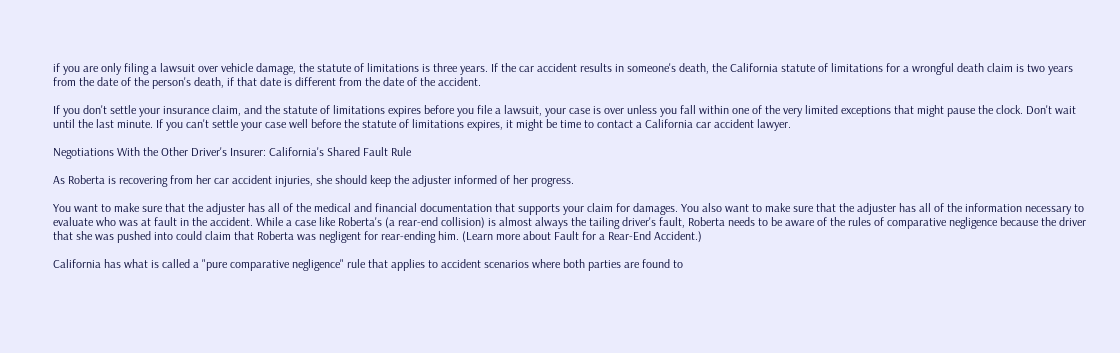if you are only filing a lawsuit over vehicle damage, the statute of limitations is three years. If the car accident results in someone's death, the California statute of limitations for a wrongful death claim is two years from the date of the person's death, if that date is different from the date of the accident.

If you don't settle your insurance claim, and the statute of limitations expires before you file a lawsuit, your case is over unless you fall within one of the very limited exceptions that might pause the clock. Don't wait until the last minute. If you can't settle your case well before the statute of limitations expires, it might be time to contact a California car accident lawyer.

Negotiations With the Other Driver's Insurer: California's Shared Fault Rule

As Roberta is recovering from her car accident injuries, she should keep the adjuster informed of her progress.

You want to make sure that the adjuster has all of the medical and financial documentation that supports your claim for damages. You also want to make sure that the adjuster has all of the information necessary to evaluate who was at fault in the accident. While a case like Roberta's (a rear-end collision) is almost always the tailing driver's fault, Roberta needs to be aware of the rules of comparative negligence because the driver that she was pushed into could claim that Roberta was negligent for rear-ending him. (Learn more about Fault for a Rear-End Accident.)

California has what is called a "pure comparative negligence" rule that applies to accident scenarios where both parties are found to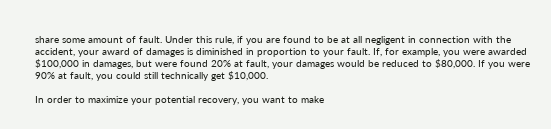share some amount of fault. Under this rule, if you are found to be at all negligent in connection with the accident, your award of damages is diminished in proportion to your fault. If, for example, you were awarded $100,000 in damages, but were found 20% at fault, your damages would be reduced to $80,000. If you were 90% at fault, you could still technically get $10,000.

In order to maximize your potential recovery, you want to make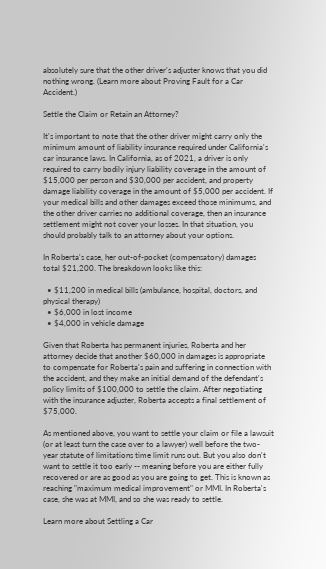absolutely sure that the other driver's adjuster knows that you did nothing wrong. (Learn more about Proving Fault for a Car Accident.)

Settle the Claim or Retain an Attorney?

It's important to note that the other driver might carry only the minimum amount of liability insurance required under California's car insurance laws. In California, as of 2021, a driver is only required to carry bodily injury liability coverage in the amount of $15,000 per person and $30,000 per accident, and property damage liability coverage in the amount of $5,000 per accident. If your medical bills and other damages exceed those minimums, and the other driver carries no additional coverage, then an insurance settlement might not cover your losses. In that situation, you should probably talk to an attorney about your options.

In Roberta's case, her out-of-pocket (compensatory) damages total $21,200. The breakdown looks like this:

  • $11,200 in medical bills (ambulance, hospital, doctors, and physical therapy)
  • $6,000 in lost income
  • $4,000 in vehicle damage

Given that Roberta has permanent injuries, Roberta and her attorney decide that another $60,000 in damages is appropriate to compensate for Roberta's pain and suffering in connection with the accident, and they make an initial demand of the defendant's policy limits of $100,000 to settle the claim. After negotiating with the insurance adjuster, Roberta accepts a final settlement of $75,000.

As mentioned above, you want to settle your claim or file a lawsuit (or at least turn the case over to a lawyer) well before the two-year statute of limitations time limit runs out. But you also don't want to settle it too early -- meaning before you are either fully recovered or are as good as you are going to get. This is known as reaching "maximum medical improvement" or MMI. In Roberta's case, she was at MMI, and so she was ready to settle.

Learn more about Settling a Car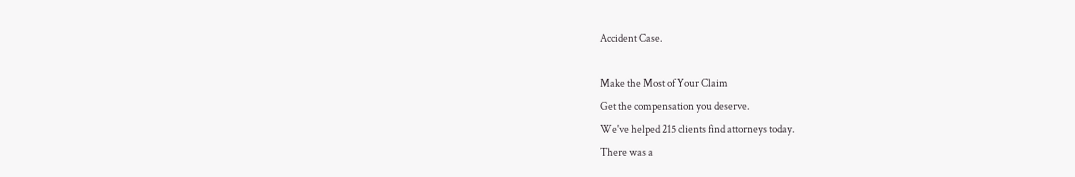Accident Case.

Make the Most of Your Claim
Get the compensation you deserve.
We've helped 215 clients find attorneys today.
There was a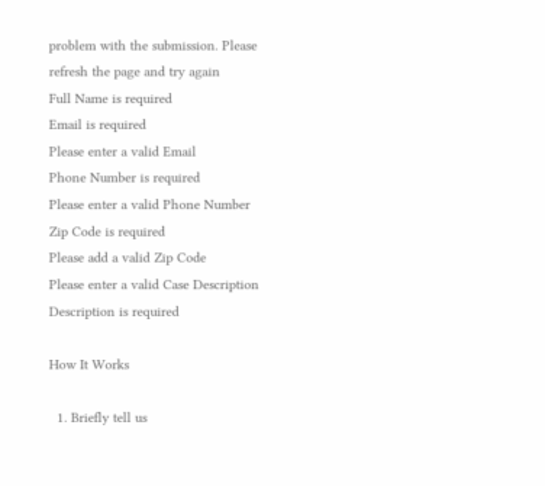problem with the submission. Please refresh the page and try again
Full Name is required
Email is required
Please enter a valid Email
Phone Number is required
Please enter a valid Phone Number
Zip Code is required
Please add a valid Zip Code
Please enter a valid Case Description
Description is required

How It Works

  1. Briefly tell us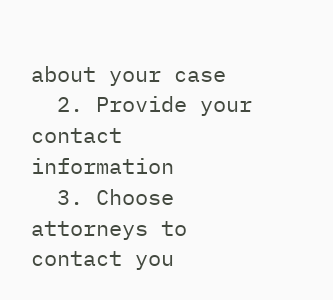about your case
  2. Provide your contact information
  3. Choose attorneys to contact you